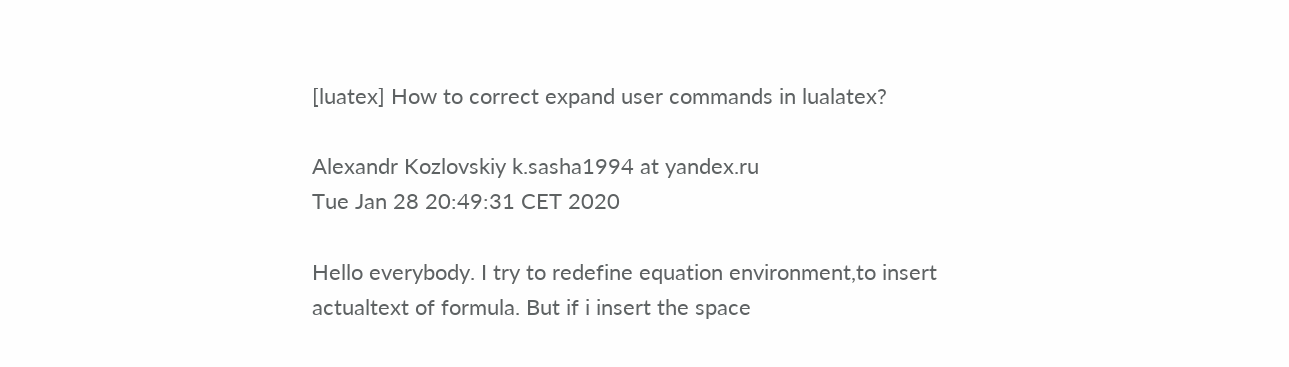[luatex] How to correct expand user commands in lualatex?

Alexandr Kozlovskiy k.sasha1994 at yandex.ru
Tue Jan 28 20:49:31 CET 2020

Hello everybody. I try to redefine equation environment,to insert
actualtext of formula. But if i insert the space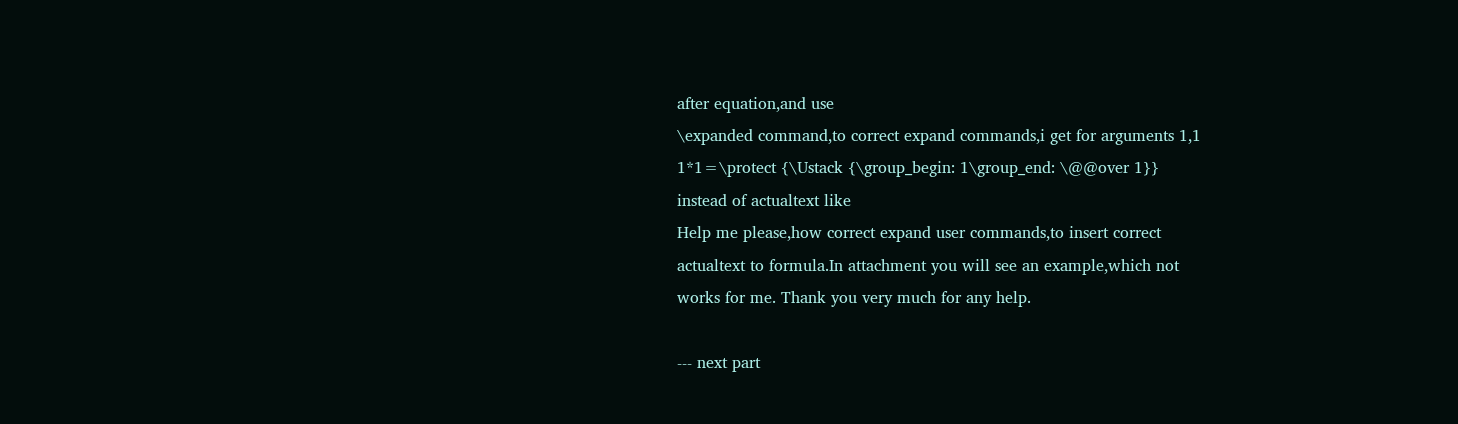after equation,and use
\expanded command,to correct expand commands,i get for arguments 1,1
1*1=\protect {\Ustack {\group_begin: 1\group_end: \@@over 1}}
instead of actualtext like
Help me please,how correct expand user commands,to insert correct
actualtext to formula.In attachment you will see an example,which not
works for me. Thank you very much for any help.

--- next part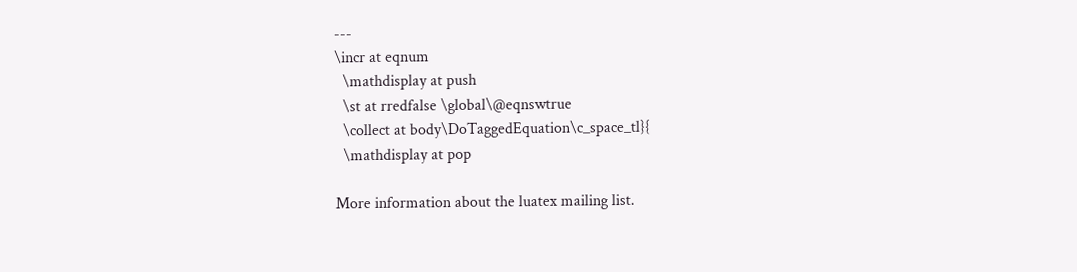---
\incr at eqnum
  \mathdisplay at push
  \st at rredfalse \global\@eqnswtrue
  \collect at body\DoTaggedEquation\c_space_tl}{
  \mathdisplay at pop

More information about the luatex mailing list.